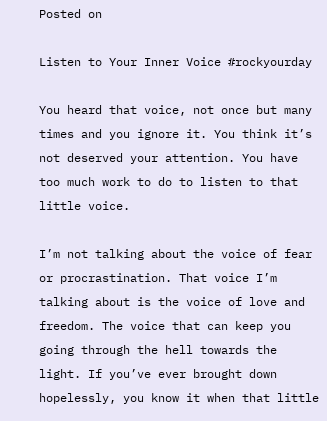Posted on

Listen to Your Inner Voice #rockyourday

You heard that voice, not once but many times and you ignore it. You think it’s not deserved your attention. You have too much work to do to listen to that little voice.

I’m not talking about the voice of fear or procrastination. That voice I’m talking about is the voice of love and freedom. The voice that can keep you going through the hell towards the light. If you’ve ever brought down hopelessly, you know it when that little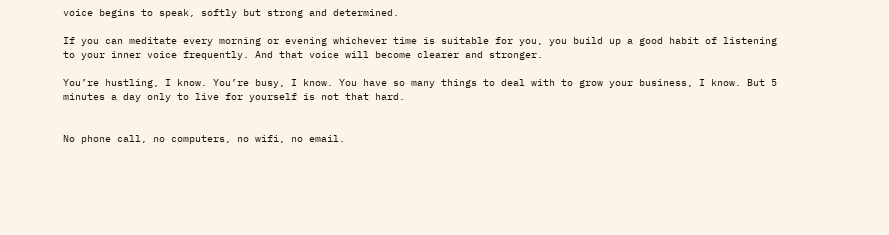voice begins to speak, softly but strong and determined.

If you can meditate every morning or evening whichever time is suitable for you, you build up a good habit of listening to your inner voice frequently. And that voice will become clearer and stronger.

You’re hustling, I know. You’re busy, I know. You have so many things to deal with to grow your business, I know. But 5 minutes a day only to live for yourself is not that hard.


No phone call, no computers, no wifi, no email.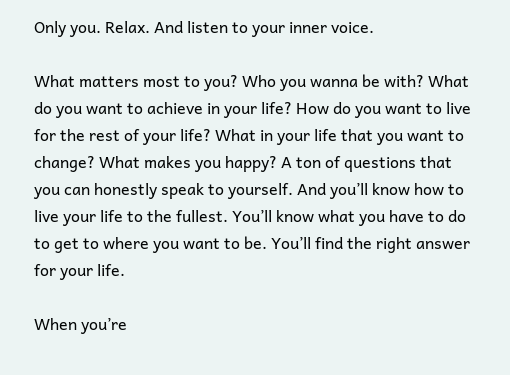Only you. Relax. And listen to your inner voice.

What matters most to you? Who you wanna be with? What do you want to achieve in your life? How do you want to live for the rest of your life? What in your life that you want to change? What makes you happy? A ton of questions that you can honestly speak to yourself. And you’ll know how to live your life to the fullest. You’ll know what you have to do to get to where you want to be. You’ll find the right answer for your life.

When you’re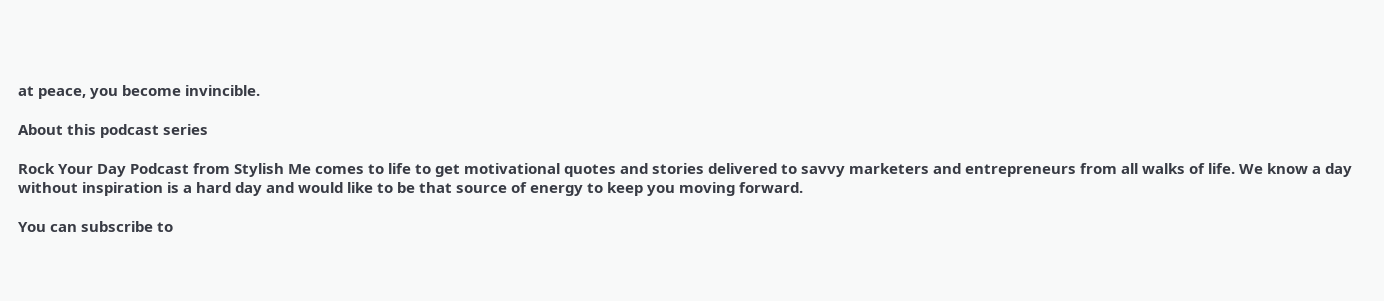at peace, you become invincible.

About this podcast series

Rock Your Day Podcast from Stylish Me comes to life to get motivational quotes and stories delivered to savvy marketers and entrepreneurs from all walks of life. We know a day without inspiration is a hard day and would like to be that source of energy to keep you moving forward.

You can subscribe to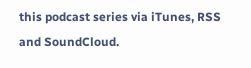this podcast series via iTunes, RSS and SoundCloud.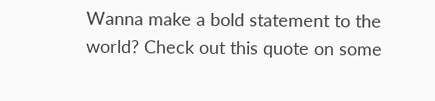Wanna make a bold statement to the world? Check out this quote on some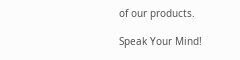of our products.

Speak Your Mind!